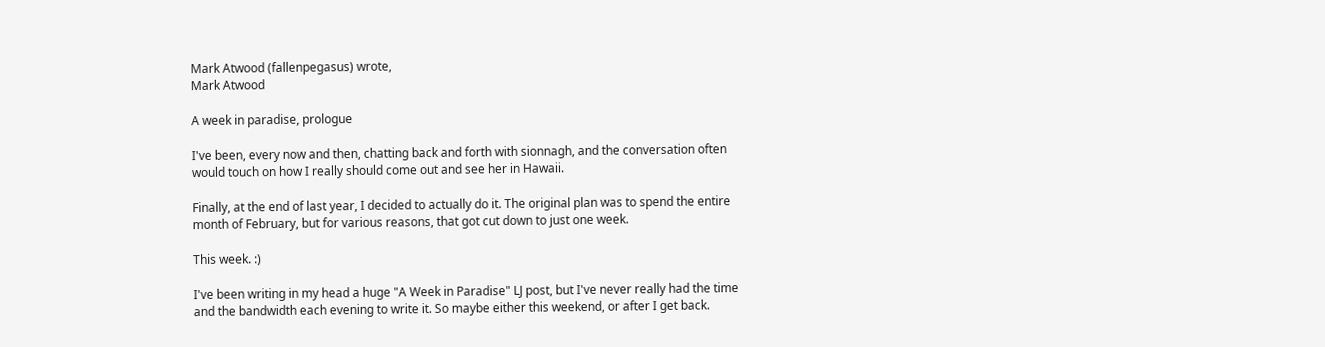Mark Atwood (fallenpegasus) wrote,
Mark Atwood

A week in paradise, prologue

I've been, every now and then, chatting back and forth with sionnagh, and the conversation often would touch on how I really should come out and see her in Hawaii.

Finally, at the end of last year, I decided to actually do it. The original plan was to spend the entire month of February, but for various reasons, that got cut down to just one week.

This week. :)

I've been writing in my head a huge "A Week in Paradise" LJ post, but I've never really had the time and the bandwidth each evening to write it. So maybe either this weekend, or after I get back.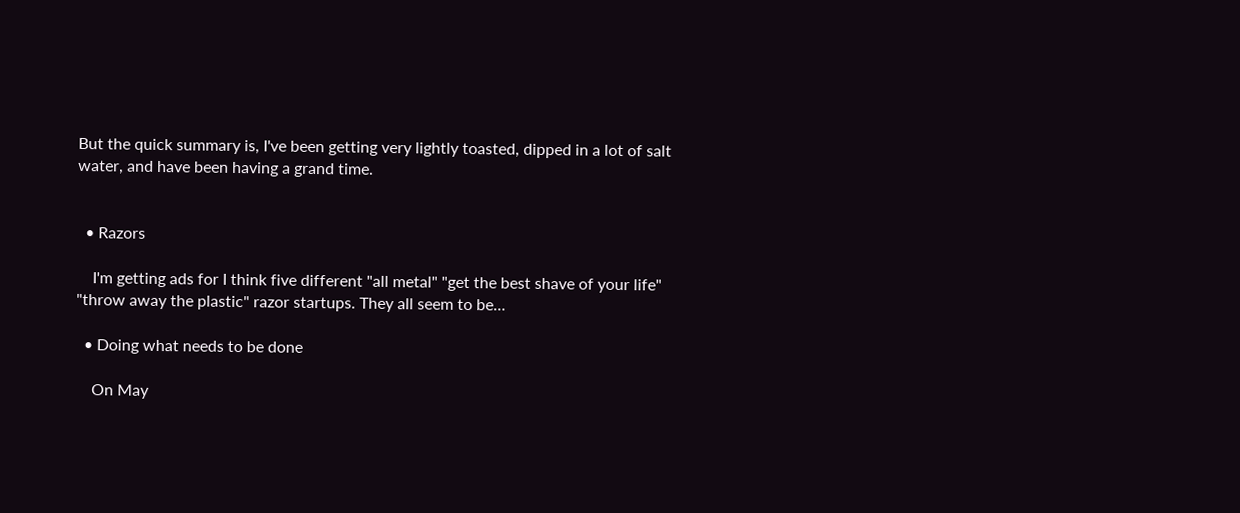But the quick summary is, I've been getting very lightly toasted, dipped in a lot of salt water, and have been having a grand time.


  • Razors

    I'm getting ads for I think five different "all metal" "get the best shave of your life" "throw away the plastic" razor startups. They all seem to be…

  • Doing what needs to be done

    On May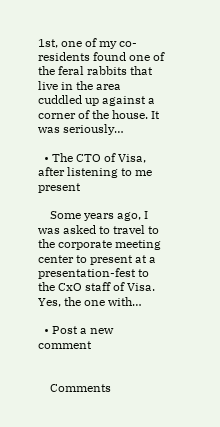1st, one of my co-residents found one of the feral rabbits that live in the area cuddled up against a corner of the house. It was seriously…

  • The CTO of Visa, after listening to me present

    Some years ago, I was asked to travel to the corporate meeting center to present at a presentation-fest to the CxO staff of Visa. Yes, the one with…

  • Post a new comment


    Comments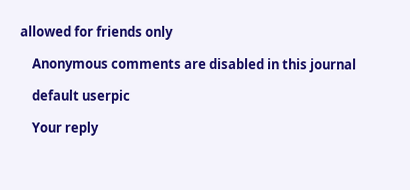allowed for friends only

    Anonymous comments are disabled in this journal

    default userpic

    Your reply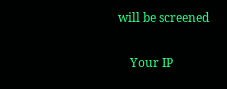will be screened

    Your IP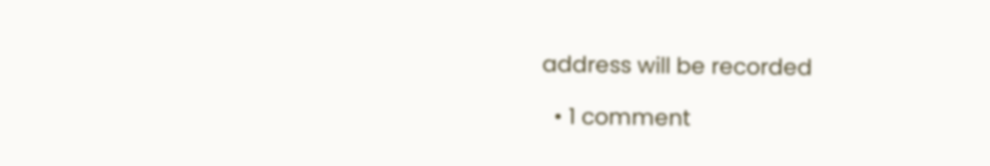address will be recorded

  • 1 comment